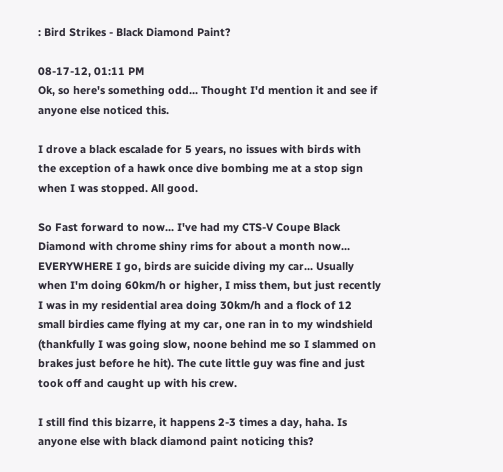: Bird Strikes - Black Diamond Paint?

08-17-12, 01:11 PM
Ok, so here's something odd... Thought I'd mention it and see if anyone else noticed this.

I drove a black escalade for 5 years, no issues with birds with the exception of a hawk once dive bombing me at a stop sign when I was stopped. All good.

So Fast forward to now... I've had my CTS-V Coupe Black Diamond with chrome shiny rims for about a month now... EVERYWHERE I go, birds are suicide diving my car... Usually when I'm doing 60km/h or higher, I miss them, but just recently I was in my residential area doing 30km/h and a flock of 12 small birdies came flying at my car, one ran in to my windshield (thankfully I was going slow, noone behind me so I slammed on brakes just before he hit). The cute little guy was fine and just took off and caught up with his crew.

I still find this bizarre, it happens 2-3 times a day, haha. Is anyone else with black diamond paint noticing this?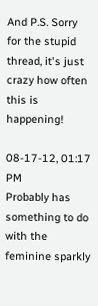And P.S. Sorry for the stupid thread, it's just crazy how often this is happening!

08-17-12, 01:17 PM
Probably has something to do with the feminine sparkly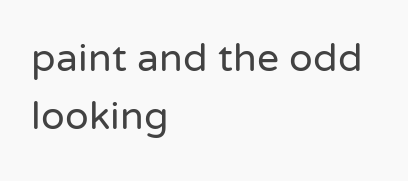paint and the odd looking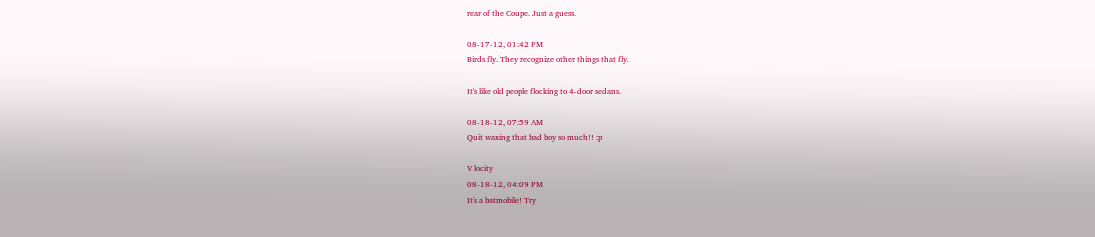rear of the Coupe. Just a guess.

08-17-12, 01:42 PM
Birds fly. They recognize other things that fly.

It's like old people flocking to 4-door sedans.

08-18-12, 07:59 AM
Quit waxing that bad boy so much!! :p

V locity
08-18-12, 04:09 PM
It's a batmobile! Try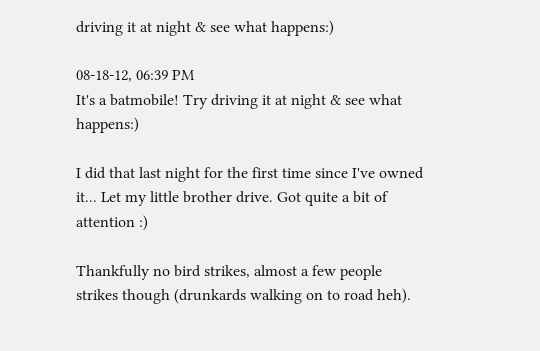driving it at night & see what happens:)

08-18-12, 06:39 PM
It's a batmobile! Try driving it at night & see what happens:)

I did that last night for the first time since I've owned it... Let my little brother drive. Got quite a bit of attention :)

Thankfully no bird strikes, almost a few people strikes though (drunkards walking on to road heh).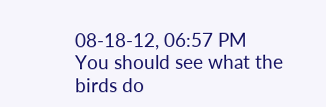08-18-12, 06:57 PM
You should see what the birds do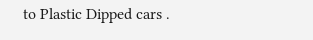to Plastic Dipped cars .